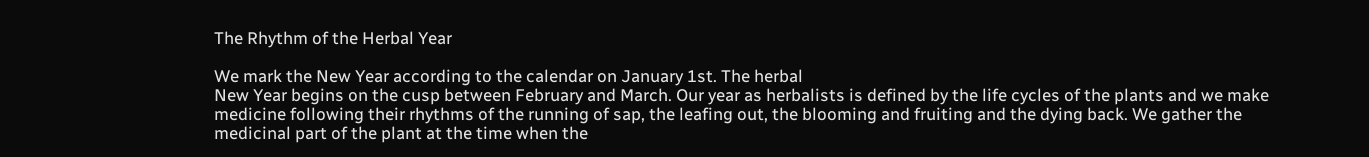The Rhythm of the Herbal Year

We mark the New Year according to the calendar on January 1st. The herbal
New Year begins on the cusp between February and March. Our year as herbalists is defined by the life cycles of the plants and we make medicine following their rhythms of the running of sap, the leafing out, the blooming and fruiting and the dying back. We gather the medicinal part of the plant at the time when the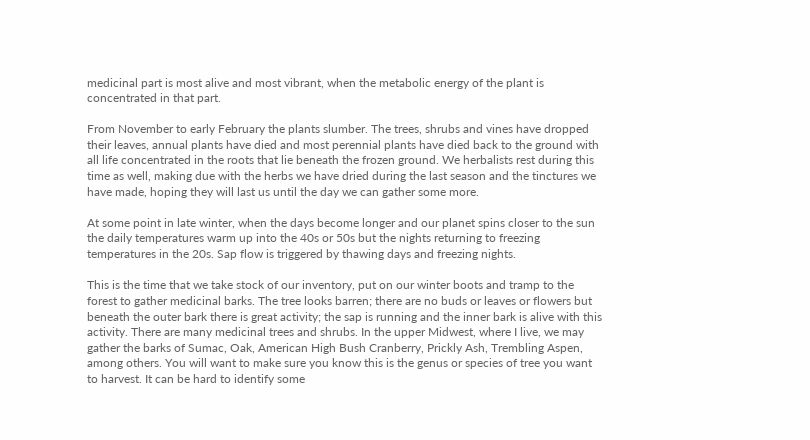medicinal part is most alive and most vibrant, when the metabolic energy of the plant is concentrated in that part.

From November to early February the plants slumber. The trees, shrubs and vines have dropped their leaves, annual plants have died and most perennial plants have died back to the ground with all life concentrated in the roots that lie beneath the frozen ground. We herbalists rest during this time as well, making due with the herbs we have dried during the last season and the tinctures we have made, hoping they will last us until the day we can gather some more.

At some point in late winter, when the days become longer and our planet spins closer to the sun the daily temperatures warm up into the 40s or 50s but the nights returning to freezing temperatures in the 20s. Sap flow is triggered by thawing days and freezing nights.

This is the time that we take stock of our inventory, put on our winter boots and tramp to the forest to gather medicinal barks. The tree looks barren; there are no buds or leaves or flowers but beneath the outer bark there is great activity; the sap is running and the inner bark is alive with this activity. There are many medicinal trees and shrubs. In the upper Midwest, where I live, we may gather the barks of Sumac, Oak, American High Bush Cranberry, Prickly Ash, Trembling Aspen, among others. You will want to make sure you know this is the genus or species of tree you want to harvest. It can be hard to identify some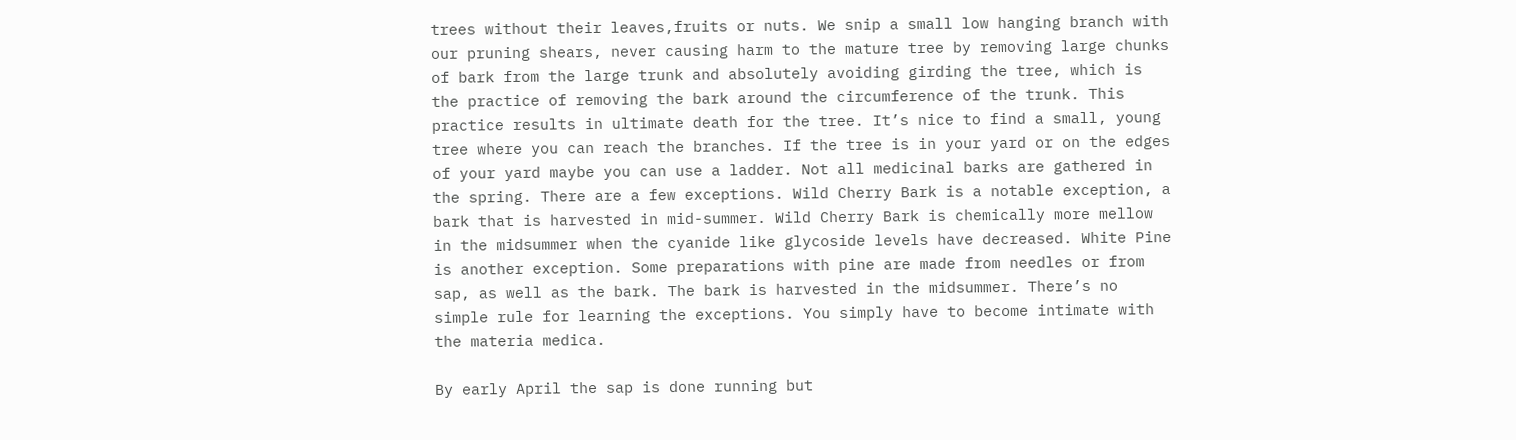trees without their leaves,fruits or nuts. We snip a small low hanging branch with our pruning shears, never causing harm to the mature tree by removing large chunks of bark from the large trunk and absolutely avoiding girding the tree, which is the practice of removing the bark around the circumference of the trunk. This practice results in ultimate death for the tree. It’s nice to find a small, young tree where you can reach the branches. If the tree is in your yard or on the edges of your yard maybe you can use a ladder. Not all medicinal barks are gathered in the spring. There are a few exceptions. Wild Cherry Bark is a notable exception, a bark that is harvested in mid-summer. Wild Cherry Bark is chemically more mellow in the midsummer when the cyanide like glycoside levels have decreased. White Pine is another exception. Some preparations with pine are made from needles or from sap, as well as the bark. The bark is harvested in the midsummer. There’s no simple rule for learning the exceptions. You simply have to become intimate with the materia medica.

By early April the sap is done running but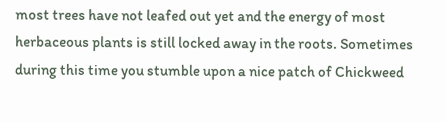most trees have not leafed out yet and the energy of most herbaceous plants is still locked away in the roots. Sometimes during this time you stumble upon a nice patch of Chickweed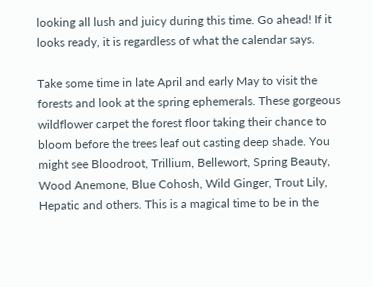looking all lush and juicy during this time. Go ahead! If it looks ready, it is regardless of what the calendar says.

Take some time in late April and early May to visit the forests and look at the spring ephemerals. These gorgeous wildflower carpet the forest floor taking their chance to bloom before the trees leaf out casting deep shade. You might see Bloodroot, Trillium, Bellewort, Spring Beauty, Wood Anemone, Blue Cohosh, Wild Ginger, Trout Lily, Hepatic and others. This is a magical time to be in the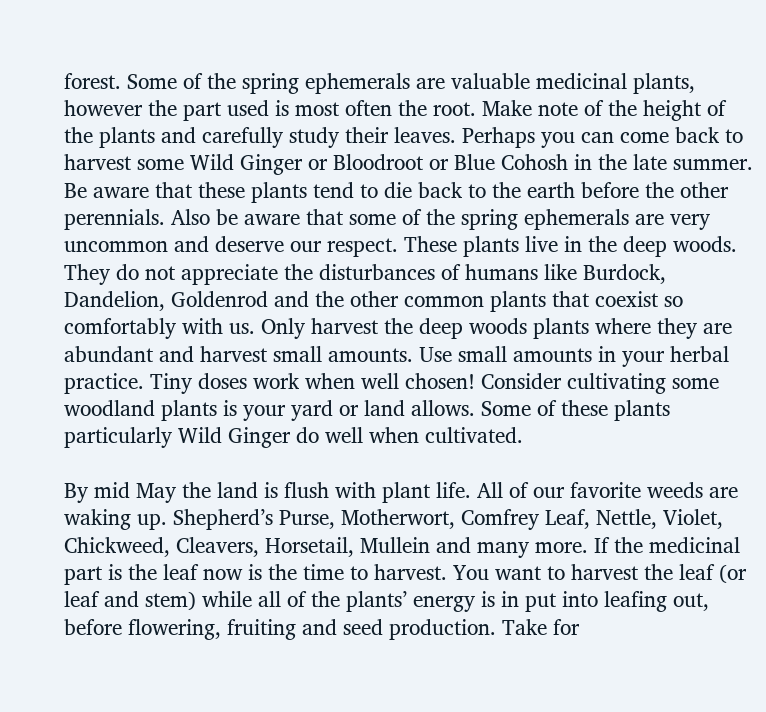forest. Some of the spring ephemerals are valuable medicinal plants, however the part used is most often the root. Make note of the height of the plants and carefully study their leaves. Perhaps you can come back to harvest some Wild Ginger or Bloodroot or Blue Cohosh in the late summer. Be aware that these plants tend to die back to the earth before the other perennials. Also be aware that some of the spring ephemerals are very uncommon and deserve our respect. These plants live in the deep woods. They do not appreciate the disturbances of humans like Burdock, Dandelion, Goldenrod and the other common plants that coexist so comfortably with us. Only harvest the deep woods plants where they are abundant and harvest small amounts. Use small amounts in your herbal practice. Tiny doses work when well chosen! Consider cultivating some woodland plants is your yard or land allows. Some of these plants particularly Wild Ginger do well when cultivated.

By mid May the land is flush with plant life. All of our favorite weeds are waking up. Shepherd’s Purse, Motherwort, Comfrey Leaf, Nettle, Violet, Chickweed, Cleavers, Horsetail, Mullein and many more. If the medicinal part is the leaf now is the time to harvest. You want to harvest the leaf (or leaf and stem) while all of the plants’ energy is in put into leafing out, before flowering, fruiting and seed production. Take for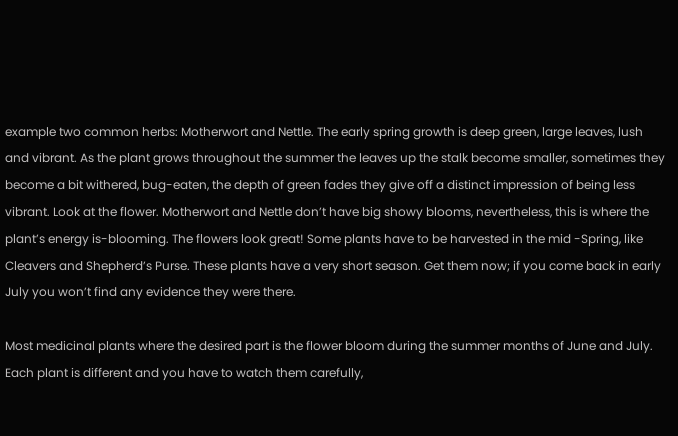example two common herbs: Motherwort and Nettle. The early spring growth is deep green, large leaves, lush and vibrant. As the plant grows throughout the summer the leaves up the stalk become smaller, sometimes they become a bit withered, bug-eaten, the depth of green fades they give off a distinct impression of being less vibrant. Look at the flower. Motherwort and Nettle don’t have big showy blooms, nevertheless, this is where the plant’s energy is-blooming. The flowers look great! Some plants have to be harvested in the mid -Spring, like Cleavers and Shepherd’s Purse. These plants have a very short season. Get them now; if you come back in early July you won’t find any evidence they were there.

Most medicinal plants where the desired part is the flower bloom during the summer months of June and July. Each plant is different and you have to watch them carefully,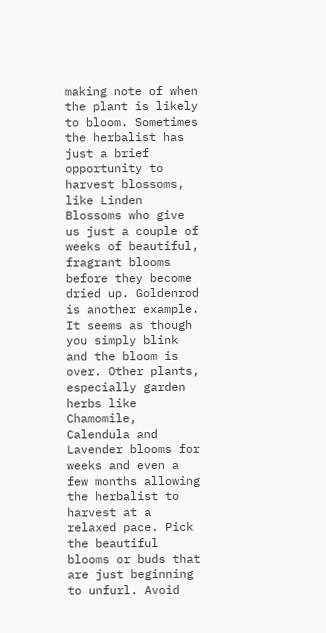making note of when the plant is likely to bloom. Sometimes the herbalist has just a brief opportunity to harvest blossoms, like Linden Blossoms who give us just a couple of weeks of beautiful, fragrant blooms before they become dried up. Goldenrod is another example. It seems as though you simply blink and the bloom is over. Other plants, especially garden herbs like Chamomile, Calendula and Lavender blooms for weeks and even a few months allowing the herbalist to harvest at a relaxed pace. Pick the beautiful blooms or buds that are just beginning to unfurl. Avoid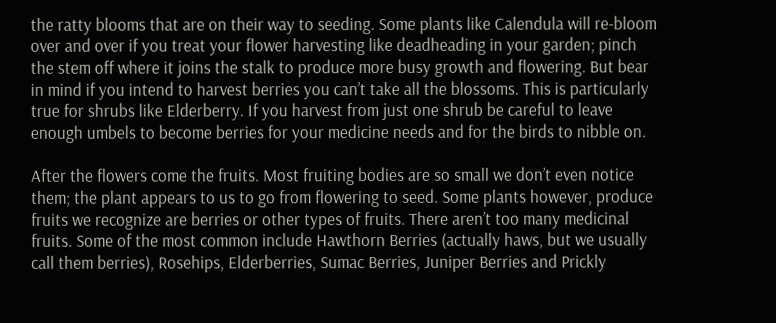the ratty blooms that are on their way to seeding. Some plants like Calendula will re-bloom over and over if you treat your flower harvesting like deadheading in your garden; pinch the stem off where it joins the stalk to produce more busy growth and flowering. But bear in mind if you intend to harvest berries you can’t take all the blossoms. This is particularly true for shrubs like Elderberry. If you harvest from just one shrub be careful to leave enough umbels to become berries for your medicine needs and for the birds to nibble on.

After the flowers come the fruits. Most fruiting bodies are so small we don’t even notice them; the plant appears to us to go from flowering to seed. Some plants however, produce fruits we recognize are berries or other types of fruits. There aren’t too many medicinal fruits. Some of the most common include Hawthorn Berries (actually haws, but we usually call them berries), Rosehips, Elderberries, Sumac Berries, Juniper Berries and Prickly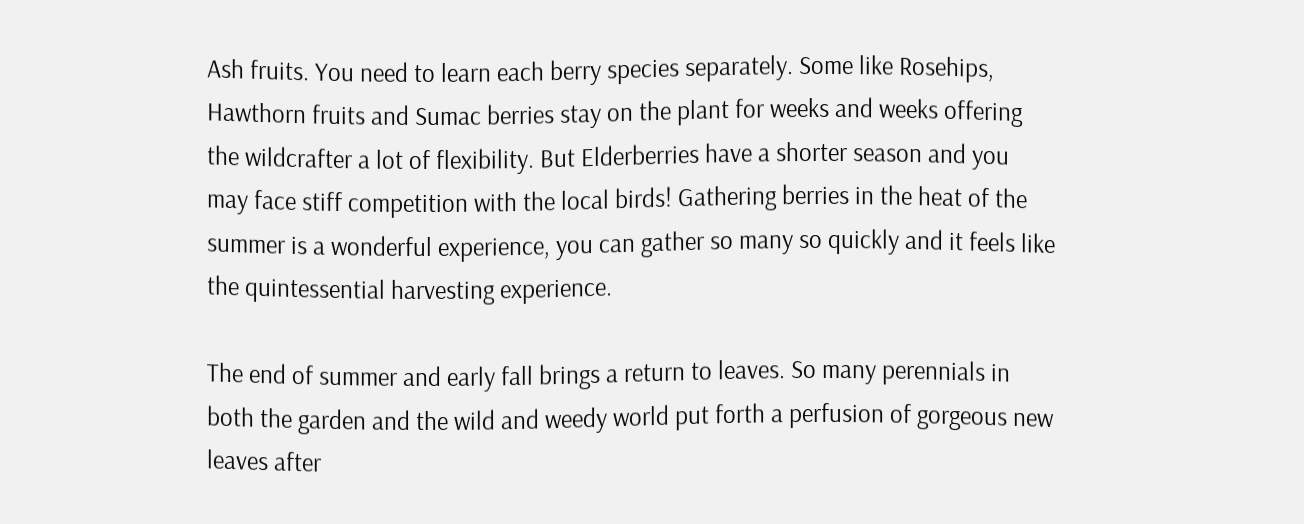Ash fruits. You need to learn each berry species separately. Some like Rosehips, Hawthorn fruits and Sumac berries stay on the plant for weeks and weeks offering the wildcrafter a lot of flexibility. But Elderberries have a shorter season and you may face stiff competition with the local birds! Gathering berries in the heat of the summer is a wonderful experience, you can gather so many so quickly and it feels like the quintessential harvesting experience.

The end of summer and early fall brings a return to leaves. So many perennials in both the garden and the wild and weedy world put forth a perfusion of gorgeous new leaves after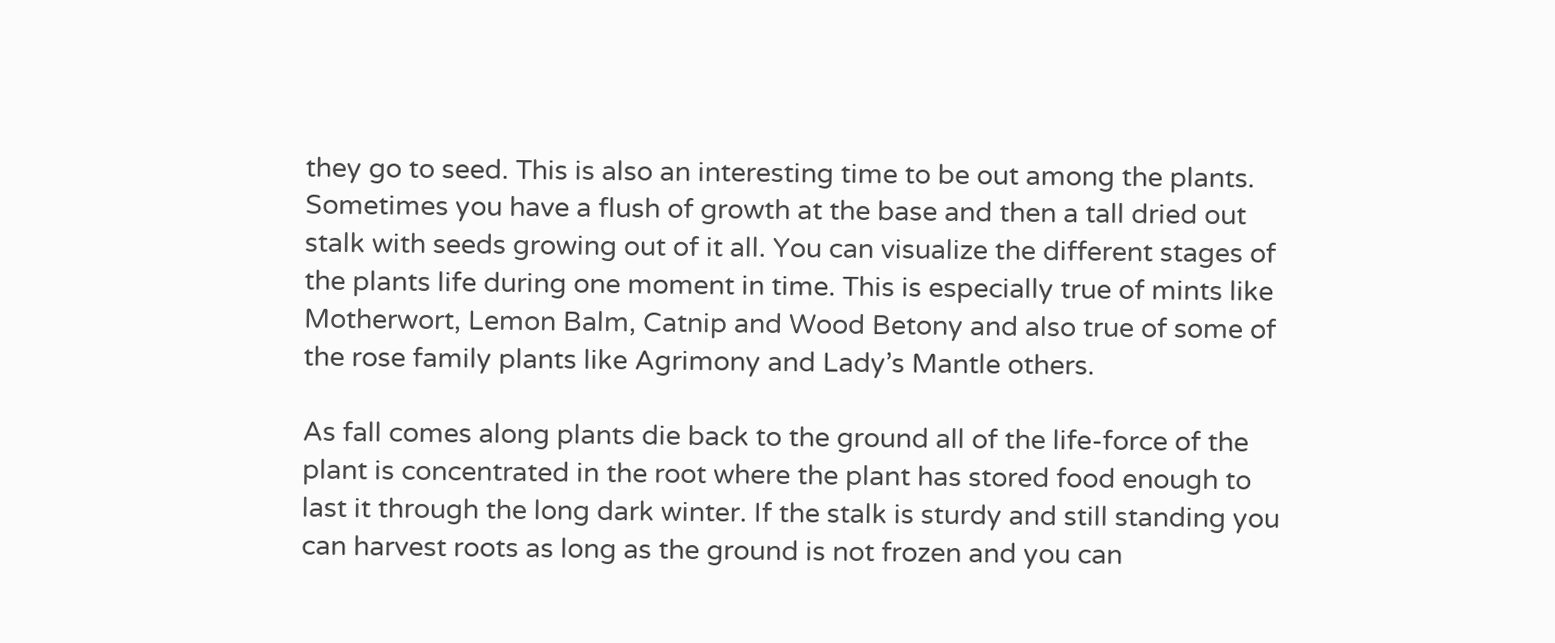they go to seed. This is also an interesting time to be out among the plants. Sometimes you have a flush of growth at the base and then a tall dried out stalk with seeds growing out of it all. You can visualize the different stages of the plants life during one moment in time. This is especially true of mints like Motherwort, Lemon Balm, Catnip and Wood Betony and also true of some of the rose family plants like Agrimony and Lady’s Mantle others.

As fall comes along plants die back to the ground all of the life-force of the plant is concentrated in the root where the plant has stored food enough to last it through the long dark winter. If the stalk is sturdy and still standing you can harvest roots as long as the ground is not frozen and you can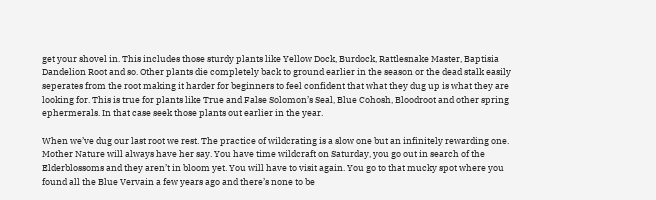get your shovel in. This includes those sturdy plants like Yellow Dock, Burdock, Rattlesnake Master, Baptisia Dandelion Root and so. Other plants die completely back to ground earlier in the season or the dead stalk easily seperates from the root making it harder for beginners to feel confident that what they dug up is what they are looking for. This is true for plants like True and False Solomon’s Seal, Blue Cohosh, Bloodroot and other spring ephermerals. In that case seek those plants out earlier in the year.

When we’ve dug our last root we rest. The practice of wildcrating is a slow one but an infinitely rewarding one. Mother Nature will always have her say. You have time wildcraft on Saturday, you go out in search of the Elderblossoms and they aren’t in bloom yet. You will have to visit again. You go to that mucky spot where you found all the Blue Vervain a few years ago and there’s none to be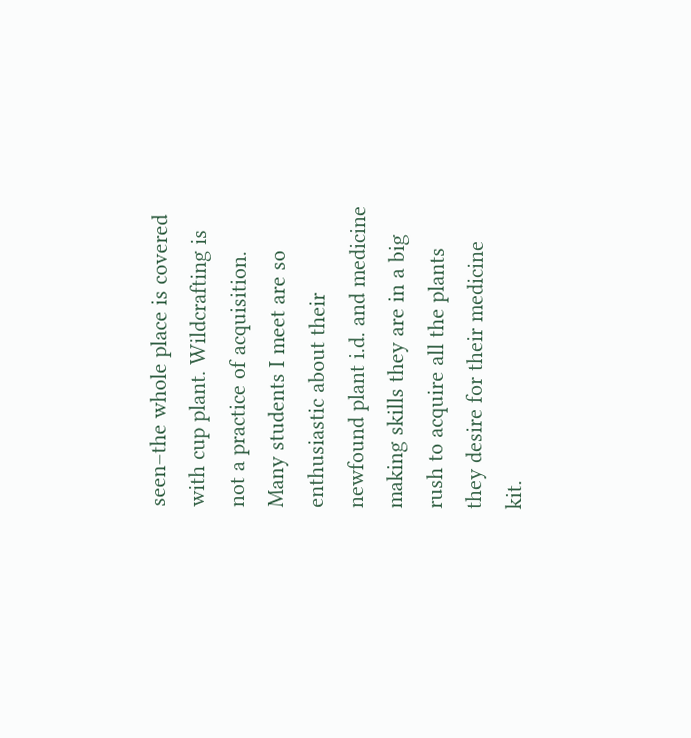seen–the whole place is covered with cup plant. Wildcrafting is not a practice of acquisition. Many students I meet are so enthusiastic about their newfound plant i.d. and medicine making skills they are in a big rush to acquire all the plants they desire for their medicine kit.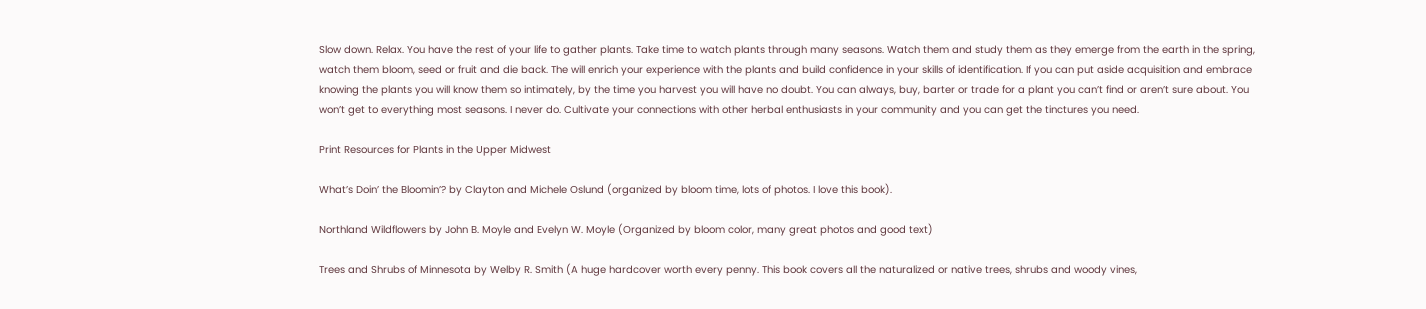Slow down. Relax. You have the rest of your life to gather plants. Take time to watch plants through many seasons. Watch them and study them as they emerge from the earth in the spring, watch them bloom, seed or fruit and die back. The will enrich your experience with the plants and build confidence in your skills of identification. If you can put aside acquisition and embrace knowing the plants you will know them so intimately, by the time you harvest you will have no doubt. You can always, buy, barter or trade for a plant you can’t find or aren’t sure about. You won’t get to everything most seasons. I never do. Cultivate your connections with other herbal enthusiasts in your community and you can get the tinctures you need.

Print Resources for Plants in the Upper Midwest

What’s Doin’ the Bloomin’? by Clayton and Michele Oslund (organized by bloom time, lots of photos. I love this book).

Northland Wildflowers by John B. Moyle and Evelyn W. Moyle (Organized by bloom color, many great photos and good text)

Trees and Shrubs of Minnesota by Welby R. Smith (A huge hardcover worth every penny. This book covers all the naturalized or native trees, shrubs and woody vines,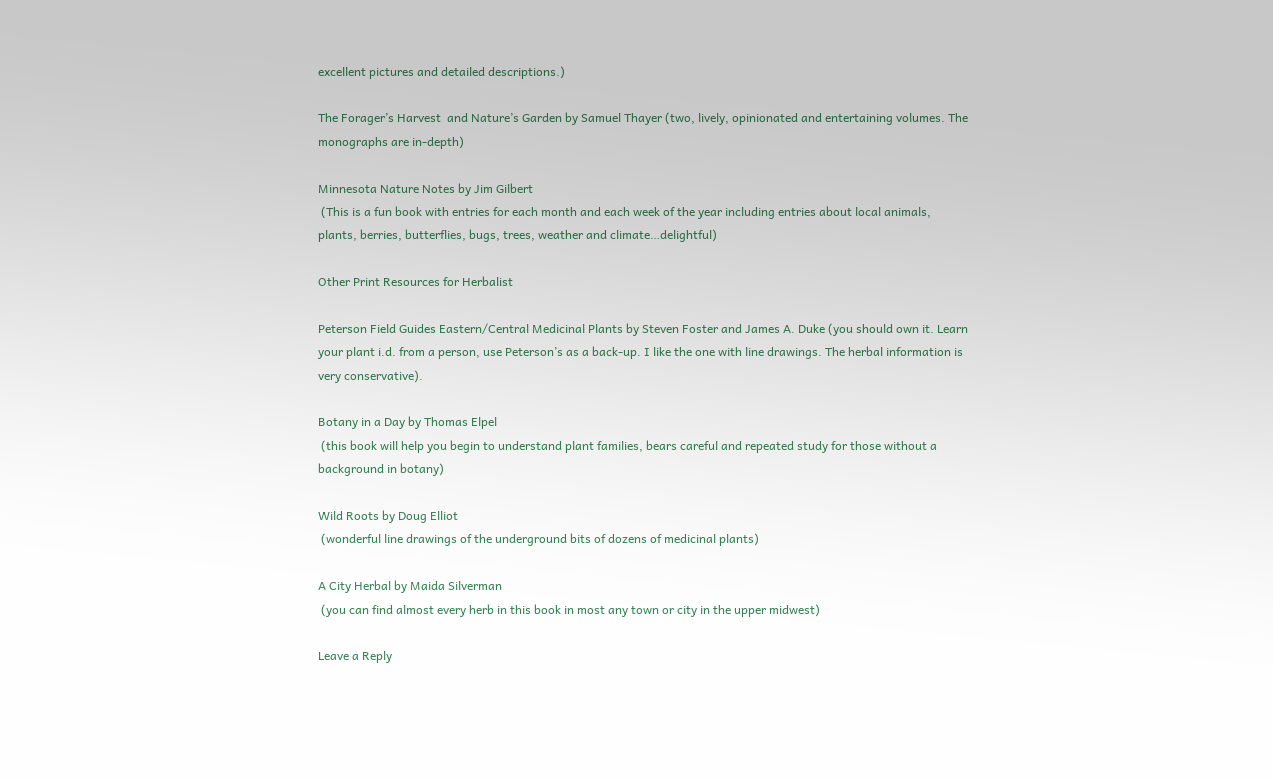excellent pictures and detailed descriptions.)

The Forager’s Harvest  and Nature’s Garden by Samuel Thayer (two, lively, opinionated and entertaining volumes. The monographs are in-depth)

Minnesota Nature Notes by Jim Gilbert
 (This is a fun book with entries for each month and each week of the year including entries about local animals, plants, berries, butterflies, bugs, trees, weather and climate…delightful)

Other Print Resources for Herbalist

Peterson Field Guides Eastern/Central Medicinal Plants by Steven Foster and James A. Duke (you should own it. Learn your plant i.d. from a person, use Peterson’s as a back-up. I like the one with line drawings. The herbal information is very conservative).

Botany in a Day by Thomas Elpel
 (this book will help you begin to understand plant families, bears careful and repeated study for those without a background in botany)

Wild Roots by Doug Elliot
 (wonderful line drawings of the underground bits of dozens of medicinal plants)

A City Herbal by Maida Silverman
 (you can find almost every herb in this book in most any town or city in the upper midwest)

Leave a Reply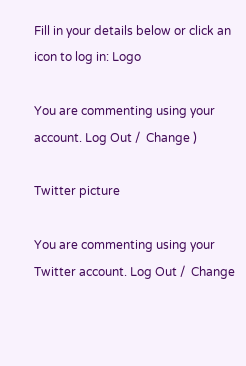Fill in your details below or click an icon to log in: Logo

You are commenting using your account. Log Out /  Change )

Twitter picture

You are commenting using your Twitter account. Log Out /  Change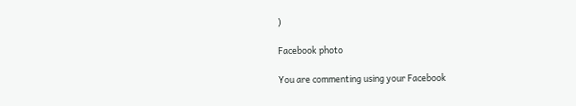)

Facebook photo

You are commenting using your Facebook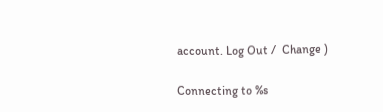account. Log Out /  Change )

Connecting to %s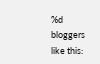%d bloggers like this: